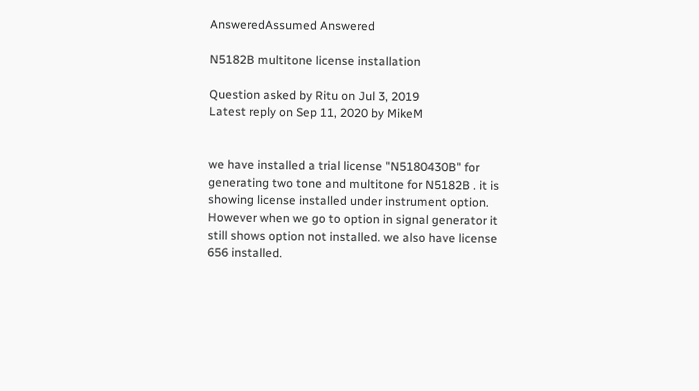AnsweredAssumed Answered

N5182B multitone license installation

Question asked by Ritu on Jul 3, 2019
Latest reply on Sep 11, 2020 by MikeM


we have installed a trial license "N5180430B" for generating two tone and multitone for N5182B . it is showing license installed under instrument option. However when we go to option in signal generator it still shows option not installed. we also have license 656 installed.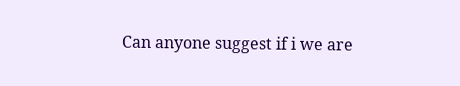Can anyone suggest if i we are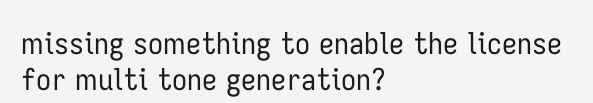missing something to enable the license for multi tone generation?